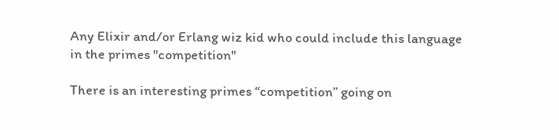Any Elixir and/or Erlang wiz kid who could include this language in the primes "competition"

There is an interesting primes “competition” going on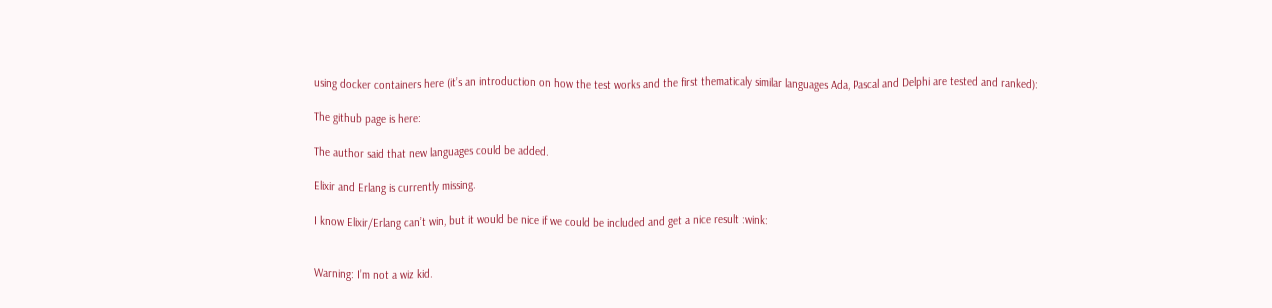using docker containers here (it’s an introduction on how the test works and the first thematicaly similar languages Ada, Pascal and Delphi are tested and ranked):

The github page is here:

The author said that new languages could be added.

Elixir and Erlang is currently missing.

I know Elixir/Erlang can’t win, but it would be nice if we could be included and get a nice result :wink:


Warning: I’m not a wiz kid.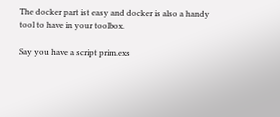The docker part ist easy and docker is also a handy tool to have in your toolbox.

Say you have a script prim.exs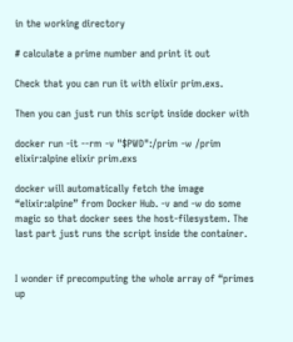in the working directory

# calculate a prime number and print it out

Check that you can run it with elixir prim.exs.

Then you can just run this script inside docker with

docker run -it --rm -v "$PWD":/prim -w /prim elixir:alpine elixir prim.exs

docker will automatically fetch the image “elixir:alpine” from Docker Hub. -v and -w do some magic so that docker sees the host-filesystem. The last part just runs the script inside the container.


I wonder if precomputing the whole array of “primes up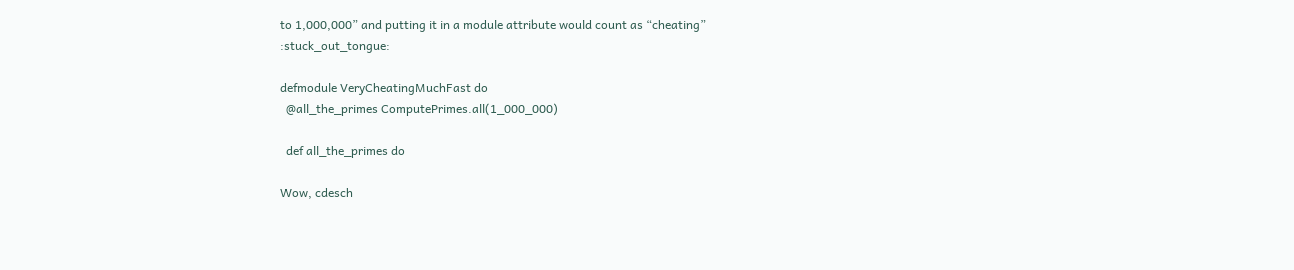to 1,000,000” and putting it in a module attribute would count as “cheating” :stuck_out_tongue:

defmodule VeryCheatingMuchFast do
  @all_the_primes ComputePrimes.all(1_000_000)

  def all_the_primes do

Wow, cdesch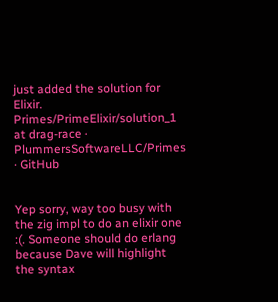just added the solution for Elixir. Primes/PrimeElixir/solution_1 at drag-race · PlummersSoftwareLLC/Primes · GitHub


Yep sorry, way too busy with the zig impl to do an elixir one :(. Someone should do erlang because Dave will highlight the syntax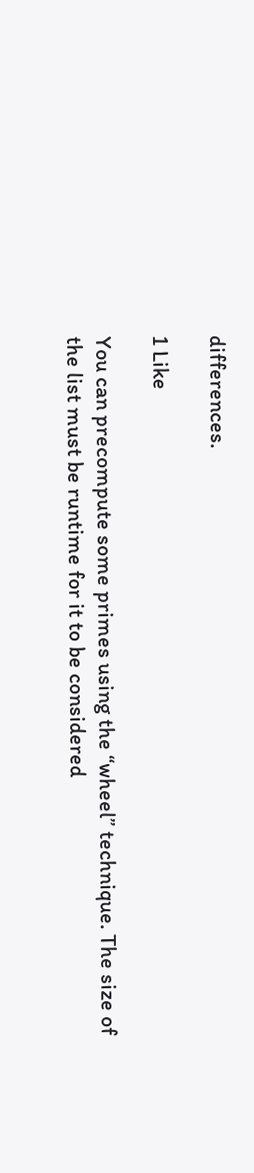differences.

1 Like

You can precompute some primes using the “wheel” technique. The size of the list must be runtime for it to be considered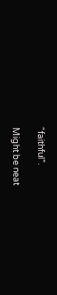“faithful”.

Might be neat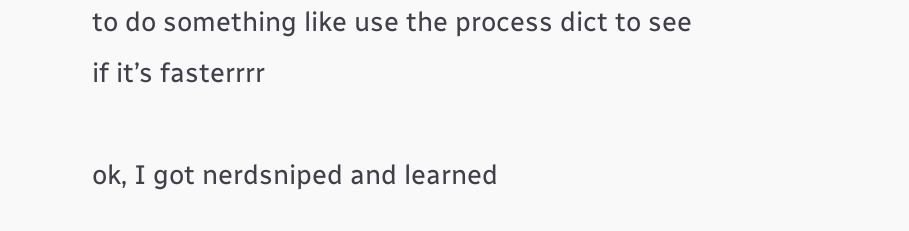to do something like use the process dict to see if it’s fasterrrr

ok, I got nerdsniped and learned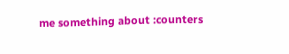me something about :counters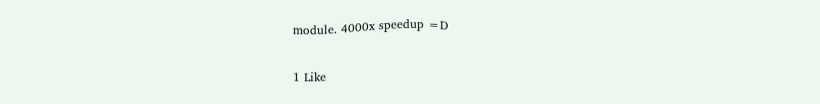module. 4000x speedup =D

1 Like